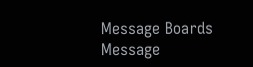Message Boards Message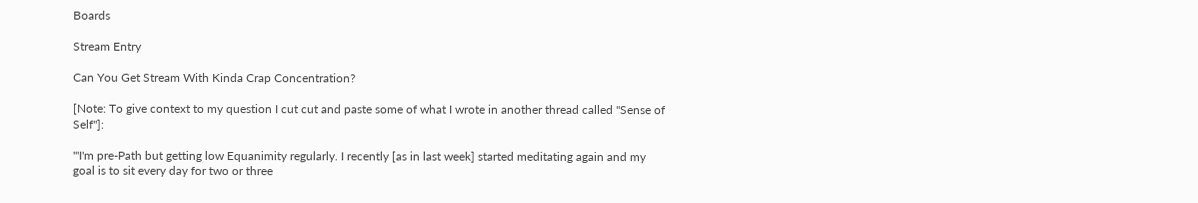Boards

Stream Entry

Can You Get Stream With Kinda Crap Concentration?

[Note: To give context to my question I cut cut and paste some of what I wrote in another thread called "Sense of Self"]:

"'I'm pre-Path but getting low Equanimity regularly. I recently [as in last week] started meditating again and my goal is to sit every day for two or three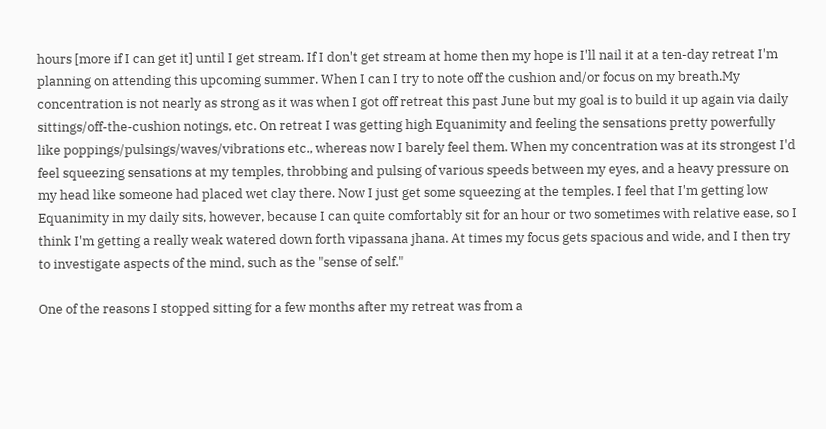hours [more if I can get it] until I get stream. If I don't get stream at home then my hope is I'll nail it at a ten-day retreat I'm planning on attending this upcoming summer. When I can I try to note off the cushion and/or focus on my breath.My concentration is not nearly as strong as it was when I got off retreat this past June but my goal is to build it up again via daily sittings/off-the-cushion notings, etc. On retreat I was getting high Equanimity and feeling the sensations pretty powerfully like poppings/pulsings/waves/vibrations etc., whereas now I barely feel them. When my concentration was at its strongest I'd feel squeezing sensations at my temples, throbbing and pulsing of various speeds between my eyes, and a heavy pressure on my head like someone had placed wet clay there. Now I just get some squeezing at the temples. I feel that I'm getting low Equanimity in my daily sits, however, because I can quite comfortably sit for an hour or two sometimes with relative ease, so I think I'm getting a really weak watered down forth vipassana jhana. At times my focus gets spacious and wide, and I then try to investigate aspects of the mind, such as the "sense of self."

One of the reasons I stopped sitting for a few months after my retreat was from a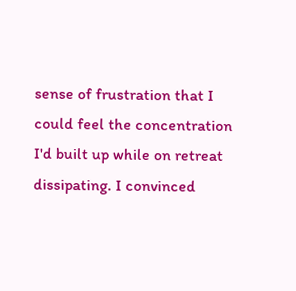sense of frustration that I could feel the concentration I'd built up while on retreat dissipating. I convinced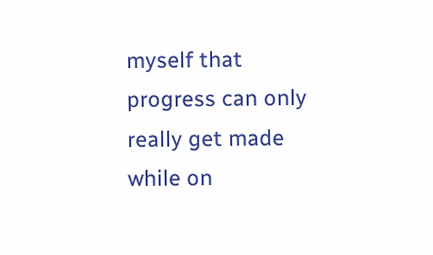myself that progress can only really get made while on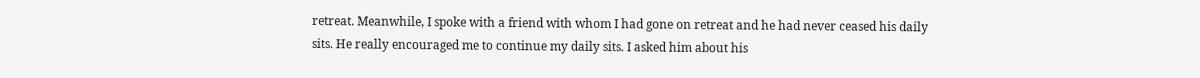retreat. Meanwhile, I spoke with a friend with whom I had gone on retreat and he had never ceased his daily sits. He really encouraged me to continue my daily sits. I asked him about his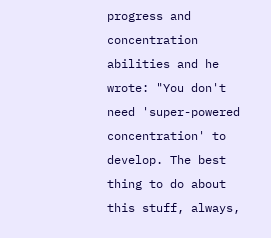progress and concentration abilities and he wrote: "You don't need 'super-powered concentration' to develop. The best thing to do about this stuff, always,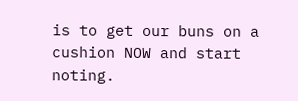is to get our buns on a cushion NOW and start noting.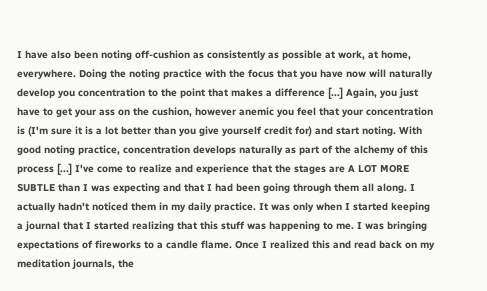I have also been noting off-cushion as consistently as possible at work, at home, everywhere. Doing the noting practice with the focus that you have now will naturally develop you concentration to the point that makes a difference [...] Again, you just have to get your ass on the cushion, however anemic you feel that your concentration is (I'm sure it is a lot better than you give yourself credit for) and start noting. With good noting practice, concentration develops naturally as part of the alchemy of this process [...] I've come to realize and experience that the stages are A LOT MORE SUBTLE than I was expecting and that I had been going through them all along. I actually hadn't noticed them in my daily practice. It was only when I started keeping a journal that I started realizing that this stuff was happening to me. I was bringing expectations of fireworks to a candle flame. Once I realized this and read back on my meditation journals, the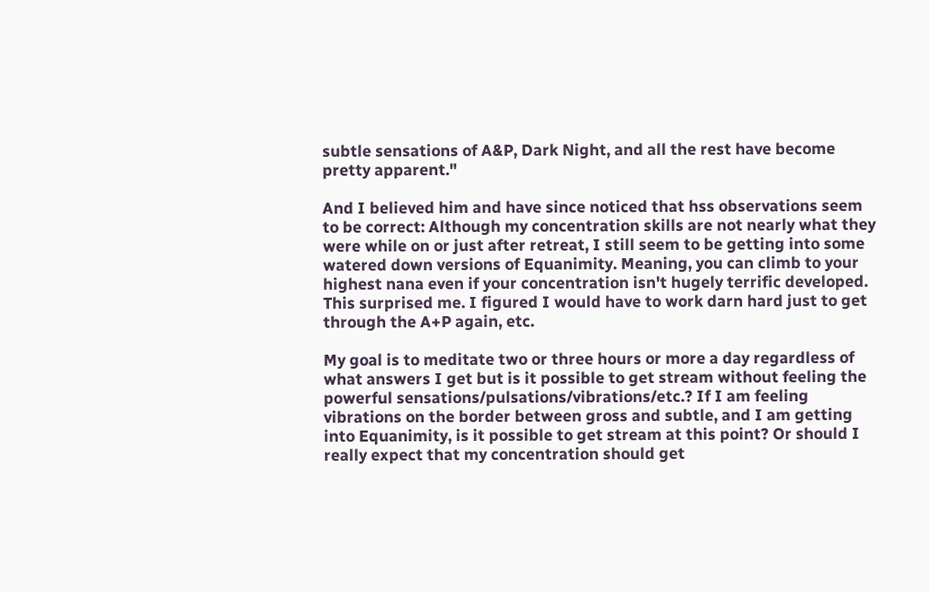subtle sensations of A&P, Dark Night, and all the rest have become pretty apparent."

And I believed him and have since noticed that hss observations seem to be correct: Although my concentration skills are not nearly what they were while on or just after retreat, I still seem to be getting into some watered down versions of Equanimity. Meaning, you can climb to your highest nana even if your concentration isn't hugely terrific developed. This surprised me. I figured I would have to work darn hard just to get through the A+P again, etc.

My goal is to meditate two or three hours or more a day regardless of what answers I get but is it possible to get stream without feeling the powerful sensations/pulsations/vibrations/etc.? If I am feeling vibrations on the border between gross and subtle, and I am getting into Equanimity, is it possible to get stream at this point? Or should I really expect that my concentration should get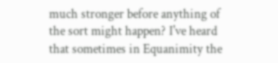much stronger before anything of the sort might happen? I've heard that sometimes in Equanimity the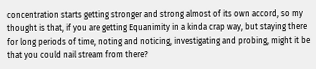concentration starts getting stronger and strong almost of its own accord, so my thought is that, if you are getting Equanimity in a kinda crap way, but staying there for long periods of time, noting and noticing, investigating and probing, might it be that you could nail stream from there?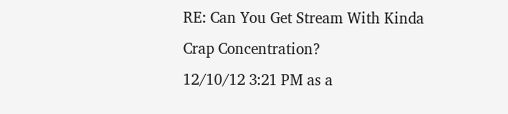RE: Can You Get Stream With Kinda Crap Concentration?
12/10/12 3:21 PM as a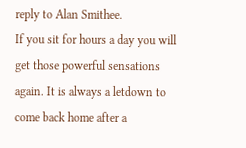reply to Alan Smithee.
If you sit for hours a day you will get those powerful sensations again. It is always a letdown to come back home after a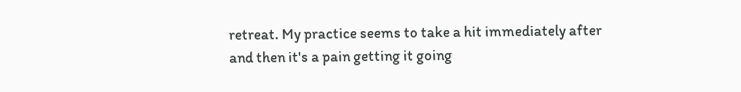retreat. My practice seems to take a hit immediately after and then it's a pain getting it going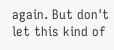again. But don't let this kind of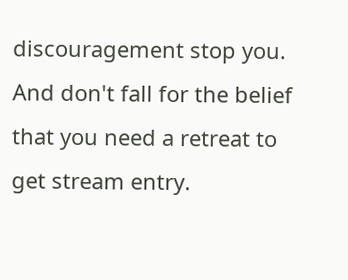discouragement stop you. And don't fall for the belief that you need a retreat to get stream entry.